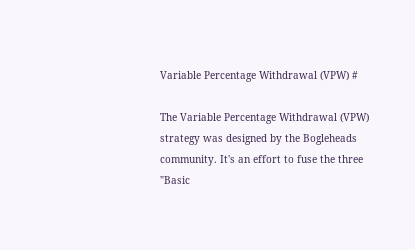Variable Percentage Withdrawal (VPW) #

The Variable Percentage Withdrawal (VPW) strategy was designed by the Bogleheads community. It's an effort to fuse the three "Basic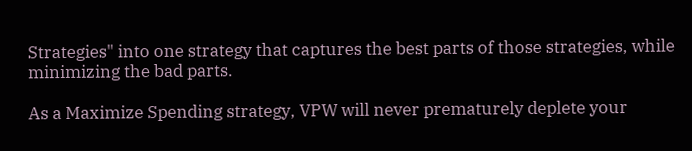Strategies" into one strategy that captures the best parts of those strategies, while minimizing the bad parts.

As a Maximize Spending strategy, VPW will never prematurely deplete your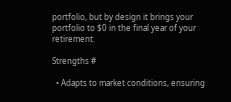portfolio, but by design it brings your portfolio to $0 in the final year of your retirement.

Strengths #

  • Adapts to market conditions, ensuring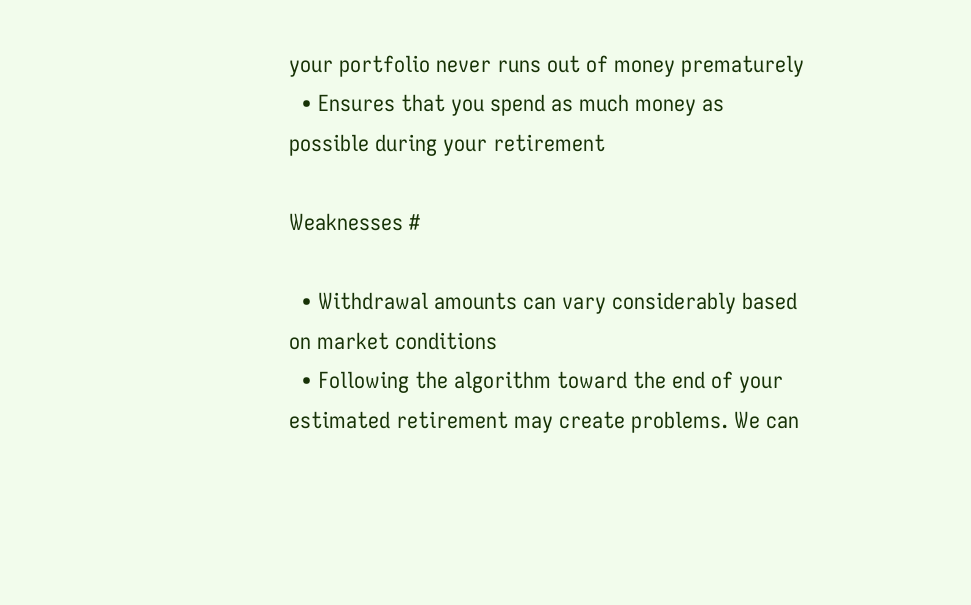your portfolio never runs out of money prematurely
  • Ensures that you spend as much money as possible during your retirement

Weaknesses #

  • Withdrawal amounts can vary considerably based on market conditions
  • Following the algorithm toward the end of your estimated retirement may create problems. We can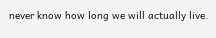never know how long we will actually live.